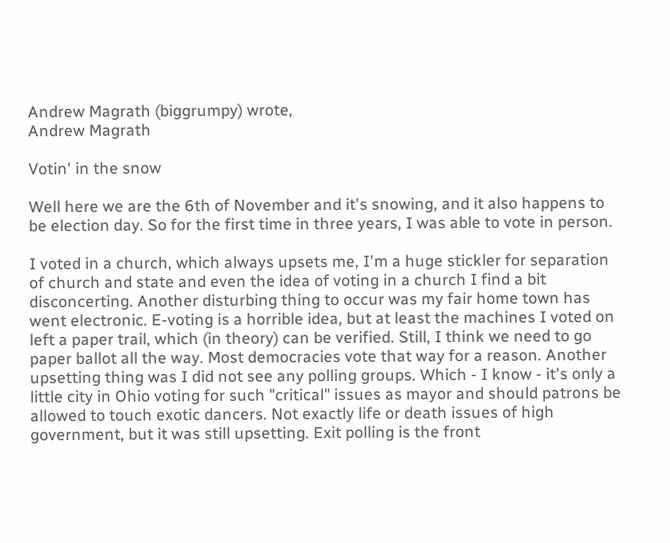Andrew Magrath (biggrumpy) wrote,
Andrew Magrath

Votin' in the snow

Well here we are the 6th of November and it's snowing, and it also happens to be election day. So for the first time in three years, I was able to vote in person.

I voted in a church, which always upsets me, I'm a huge stickler for separation of church and state and even the idea of voting in a church I find a bit disconcerting. Another disturbing thing to occur was my fair home town has went electronic. E-voting is a horrible idea, but at least the machines I voted on left a paper trail, which (in theory) can be verified. Still, I think we need to go paper ballot all the way. Most democracies vote that way for a reason. Another upsetting thing was I did not see any polling groups. Which - I know - it's only a little city in Ohio voting for such "critical" issues as mayor and should patrons be allowed to touch exotic dancers. Not exactly life or death issues of high government, but it was still upsetting. Exit polling is the front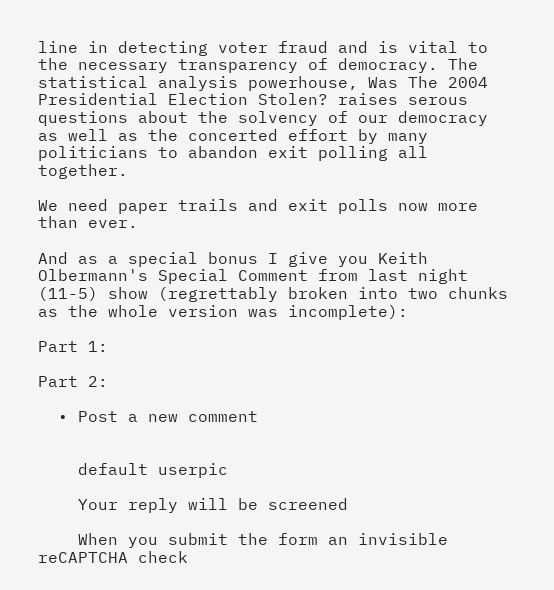line in detecting voter fraud and is vital to the necessary transparency of democracy. The statistical analysis powerhouse, Was The 2004 Presidential Election Stolen? raises serous questions about the solvency of our democracy as well as the concerted effort by many politicians to abandon exit polling all together.

We need paper trails and exit polls now more than ever.

And as a special bonus I give you Keith Olbermann's Special Comment from last night (11-5) show (regrettably broken into two chunks as the whole version was incomplete):

Part 1:

Part 2:

  • Post a new comment


    default userpic

    Your reply will be screened

    When you submit the form an invisible reCAPTCHA check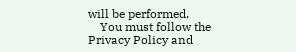will be performed.
    You must follow the Privacy Policy and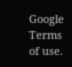Google Terms of use.